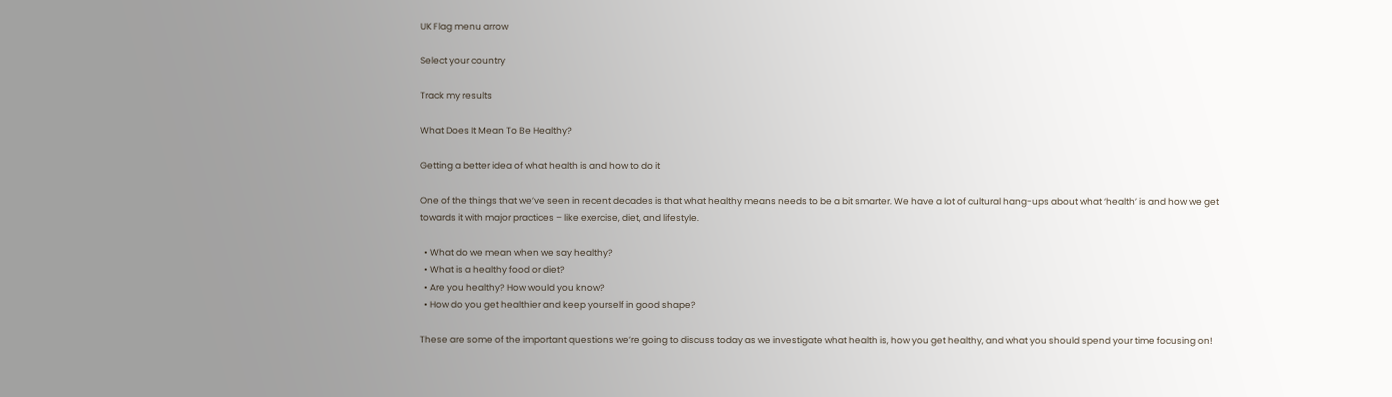UK Flag menu arrow

Select your country

Track my results

What Does It Mean To Be Healthy?

Getting a better idea of what health is and how to do it

One of the things that we’ve seen in recent decades is that what healthy means needs to be a bit smarter. We have a lot of cultural hang-ups about what ‘health’ is and how we get towards it with major practices – like exercise, diet, and lifestyle.

  • What do we mean when we say healthy?
  • What is a healthy food or diet?
  • Are you healthy? How would you know?
  • How do you get healthier and keep yourself in good shape?

These are some of the important questions we’re going to discuss today as we investigate what health is, how you get healthy, and what you should spend your time focusing on!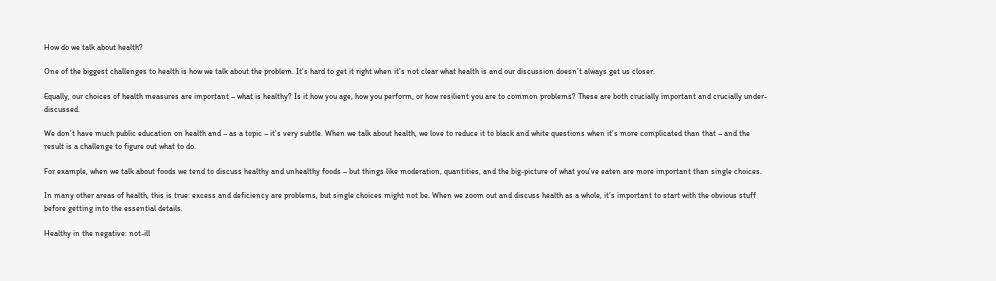How do we talk about health?

One of the biggest challenges to health is how we talk about the problem. It’s hard to get it right when it’s not clear what health is and our discussion doesn’t always get us closer.

Equally, our choices of health measures are important – what is healthy? Is it how you age, how you perform, or how resilient you are to common problems? These are both crucially important and crucially under-discussed.

We don’t have much public education on health and – as a topic – it’s very subtle. When we talk about health, we love to reduce it to black and white questions when it’s more complicated than that – and the result is a challenge to figure out what to do.

For example, when we talk about foods we tend to discuss healthy and unhealthy foods – but things like moderation, quantities, and the big-picture of what you’ve eaten are more important than single choices.

In many other areas of health, this is true: excess and deficiency are problems, but single choices might not be. When we zoom out and discuss health as a whole, it’s important to start with the obvious stuff before getting into the essential details.

Healthy in the negative: not-ill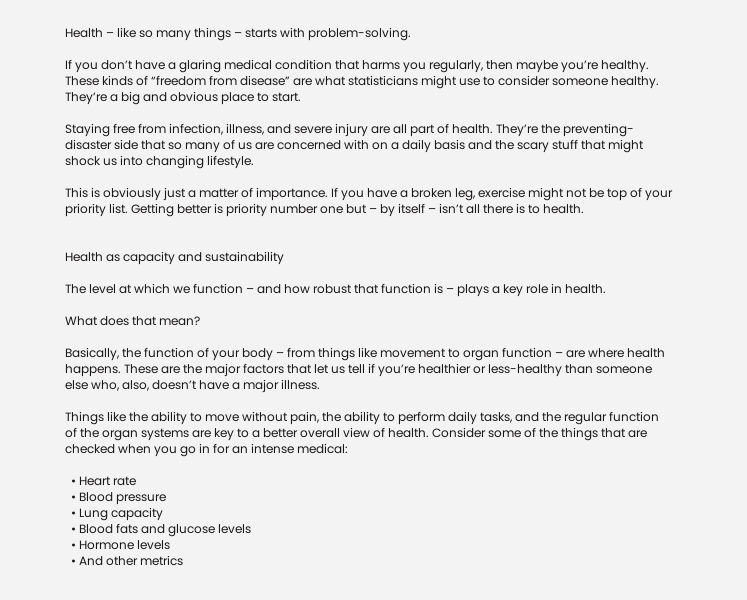Health – like so many things – starts with problem-solving.

If you don’t have a glaring medical condition that harms you regularly, then maybe you’re healthy. These kinds of “freedom from disease” are what statisticians might use to consider someone healthy. They’re a big and obvious place to start.

Staying free from infection, illness, and severe injury are all part of health. They’re the preventing-disaster side that so many of us are concerned with on a daily basis and the scary stuff that might shock us into changing lifestyle.

This is obviously just a matter of importance. If you have a broken leg, exercise might not be top of your priority list. Getting better is priority number one but – by itself – isn’t all there is to health.


Health as capacity and sustainability

The level at which we function – and how robust that function is – plays a key role in health.

What does that mean?

Basically, the function of your body – from things like movement to organ function – are where health happens. These are the major factors that let us tell if you’re healthier or less-healthy than someone else who, also, doesn’t have a major illness.

Things like the ability to move without pain, the ability to perform daily tasks, and the regular function of the organ systems are key to a better overall view of health. Consider some of the things that are checked when you go in for an intense medical:

  • Heart rate
  • Blood pressure
  • Lung capacity
  • Blood fats and glucose levels
  • Hormone levels
  • And other metrics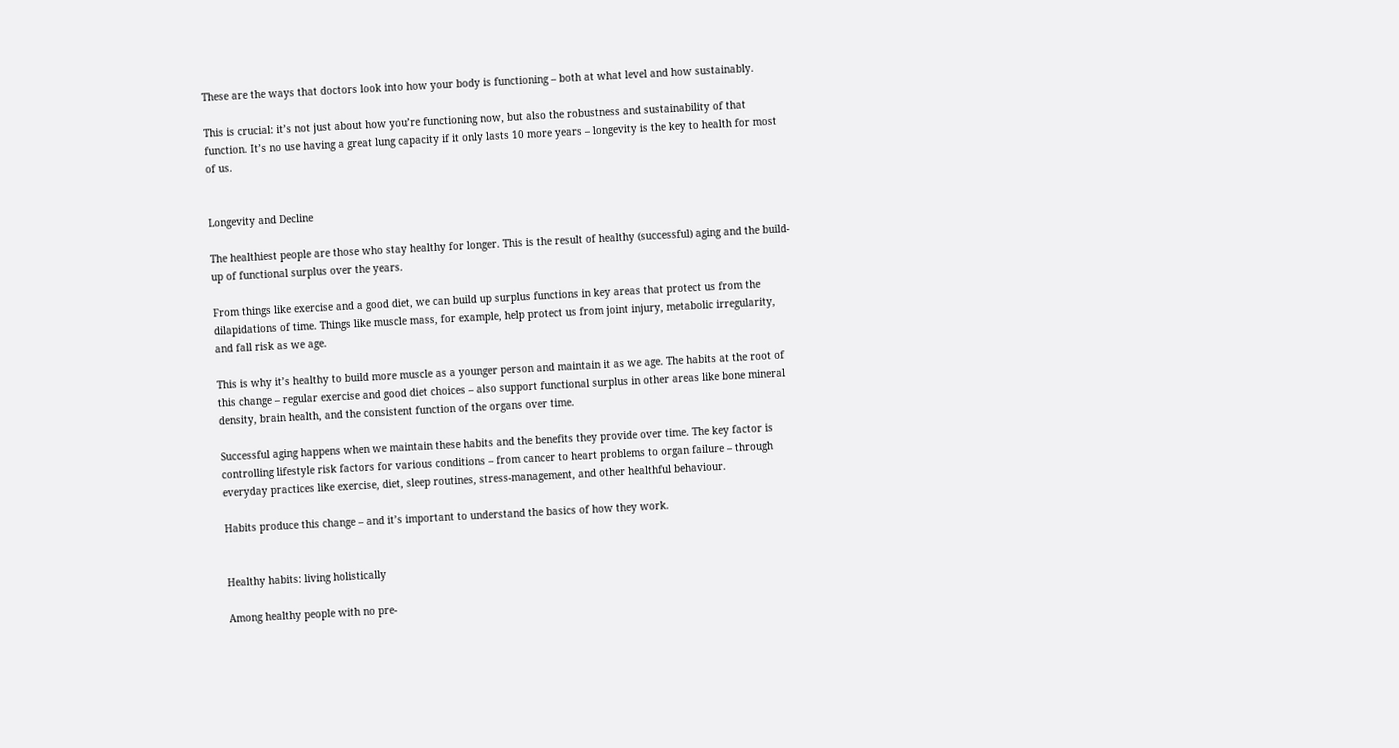These are the ways that doctors look into how your body is functioning – both at what level and how sustainably.

This is crucial: it’s not just about how you’re functioning now, but also the robustness and sustainability of that function. It’s no use having a great lung capacity if it only lasts 10 more years – longevity is the key to health for most of us.


Longevity and Decline

The healthiest people are those who stay healthy for longer. This is the result of healthy (successful) aging and the build-up of functional surplus over the years.

From things like exercise and a good diet, we can build up surplus functions in key areas that protect us from the dilapidations of time. Things like muscle mass, for example, help protect us from joint injury, metabolic irregularity, and fall risk as we age.

This is why it’s healthy to build more muscle as a younger person and maintain it as we age. The habits at the root of this change – regular exercise and good diet choices – also support functional surplus in other areas like bone mineral density, brain health, and the consistent function of the organs over time.

Successful aging happens when we maintain these habits and the benefits they provide over time. The key factor is controlling lifestyle risk factors for various conditions – from cancer to heart problems to organ failure – through everyday practices like exercise, diet, sleep routines, stress-management, and other healthful behaviour.

Habits produce this change – and it’s important to understand the basics of how they work.


Healthy habits: living holistically

Among healthy people with no pre-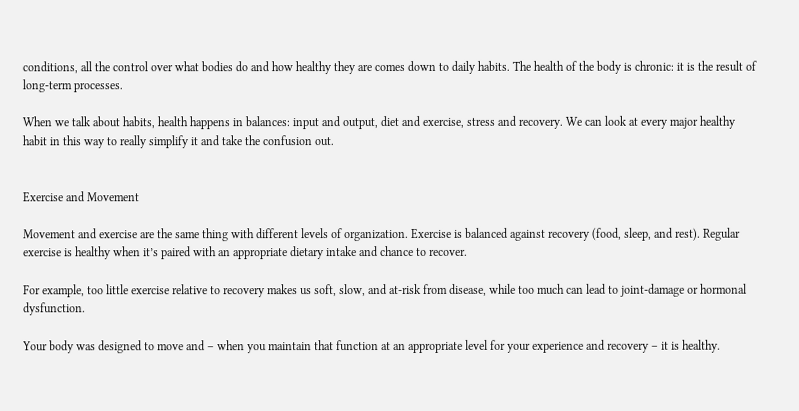conditions, all the control over what bodies do and how healthy they are comes down to daily habits. The health of the body is chronic: it is the result of long-term processes.

When we talk about habits, health happens in balances: input and output, diet and exercise, stress and recovery. We can look at every major healthy habit in this way to really simplify it and take the confusion out.


Exercise and Movement

Movement and exercise are the same thing with different levels of organization. Exercise is balanced against recovery (food, sleep, and rest). Regular exercise is healthy when it’s paired with an appropriate dietary intake and chance to recover.

For example, too little exercise relative to recovery makes us soft, slow, and at-risk from disease, while too much can lead to joint-damage or hormonal dysfunction.

Your body was designed to move and – when you maintain that function at an appropriate level for your experience and recovery – it is healthy.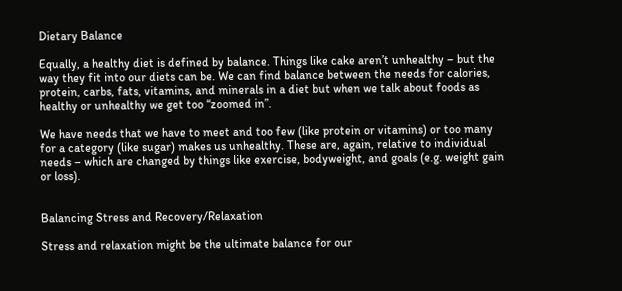Dietary Balance

Equally, a healthy diet is defined by balance. Things like cake aren’t unhealthy – but the way they fit into our diets can be. We can find balance between the needs for calories, protein, carbs, fats, vitamins, and minerals in a diet but when we talk about foods as healthy or unhealthy we get too “zoomed in”.

We have needs that we have to meet and too few (like protein or vitamins) or too many for a category (like sugar) makes us unhealthy. These are, again, relative to individual needs – which are changed by things like exercise, bodyweight, and goals (e.g. weight gain or loss).


Balancing Stress and Recovery/Relaxation

Stress and relaxation might be the ultimate balance for our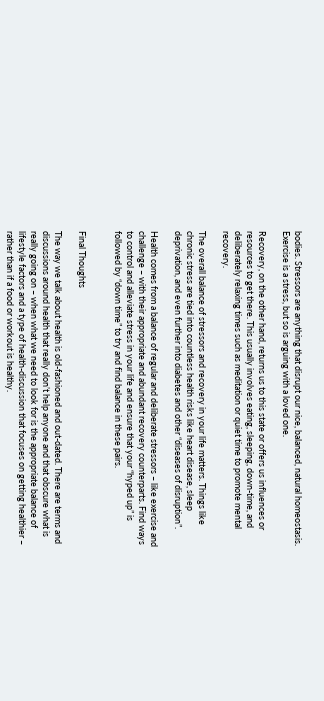bodies. Stressors are anything that disrupt our nice, balanced, natural homeostasis. Exercise is a stress, but so is arguing with a loved one.

Recovery, on the other hand, returns us to this state or offers us influences or resources to get there. This usually involves eating, sleeping, down-time, and deliberately relaxing times such as meditation or quiet time to promote mental recovery.

The overall balance of stressors and recovery in your life matters. Things like chronic stress are tied into countless health risks like heart disease, sleep deprivation, and even further into diabetes and other “diseases of disruption”.

Health comes from a balance of regular and deliberate stressors – like exercise and challenge – with their appropriate and abundant recovery counterparts. Find ways to control and alleviate stress in your life and ensure that your “hyped up” is followed by “down time” to try and find balance in these pairs.


Final Thoughts

The way we talk about health is old-fashioned and out-dated. There are terms and discussions around health that really don’t help anyone and that obscure what is really going on – when what we need to look for is the appropriate balance of lifestyle factors and a type of health-discussion that focuses on getting healthier – rather than if a food or workout is healthy.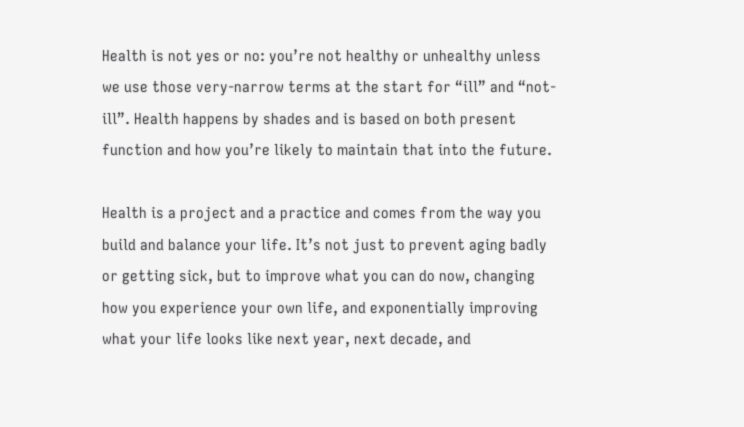Health is not yes or no: you’re not healthy or unhealthy unless we use those very-narrow terms at the start for “ill” and “not-ill”. Health happens by shades and is based on both present function and how you’re likely to maintain that into the future.

Health is a project and a practice and comes from the way you build and balance your life. It’s not just to prevent aging badly or getting sick, but to improve what you can do now, changing how you experience your own life, and exponentially improving what your life looks like next year, next decade, and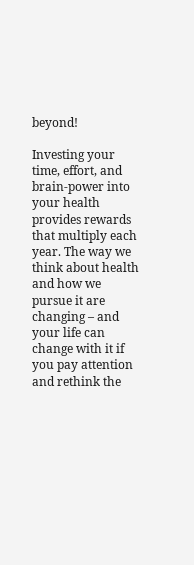beyond!

Investing your time, effort, and brain-power into your health provides rewards that multiply each year. The way we think about health and how we pursue it are changing – and your life can change with it if you pay attention and rethink the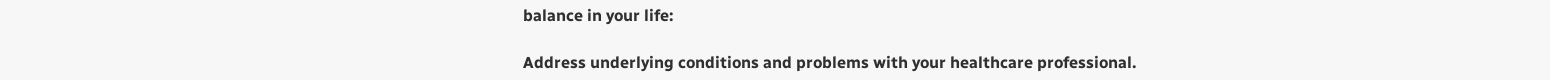balance in your life:

Address underlying conditions and problems with your healthcare professional.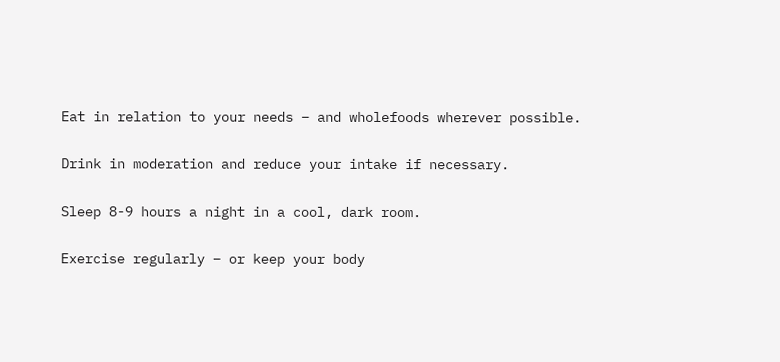Eat in relation to your needs – and wholefoods wherever possible.

Drink in moderation and reduce your intake if necessary.

Sleep 8-9 hours a night in a cool, dark room.

Exercise regularly – or keep your body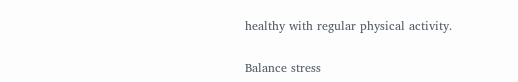healthy with regular physical activity.

Balance stress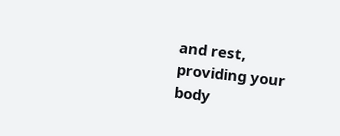and rest, providing your body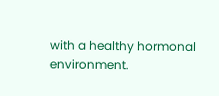with a healthy hormonal environment.